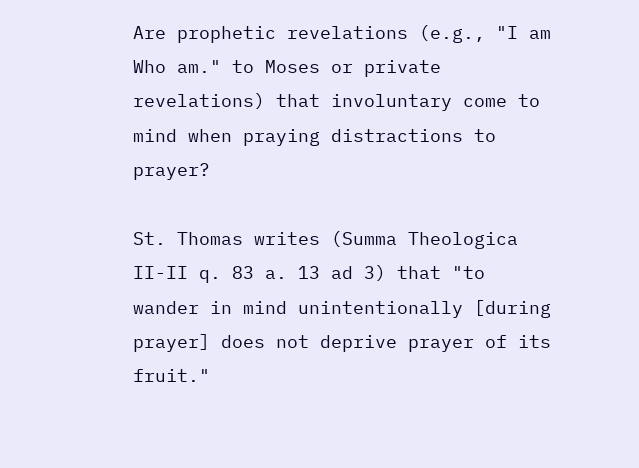Are prophetic revelations (e.g., "I am Who am." to Moses or private revelations) that involuntary come to mind when praying distractions to prayer?

St. Thomas writes (Summa Theologica II-II q. 83 a. 13 ad 3) that "to wander in mind unintentionally [during prayer] does not deprive prayer of its fruit."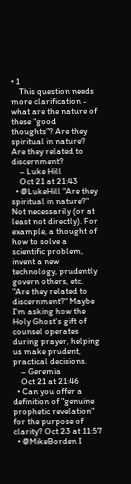• 1
    This question needs more clarification - what are the nature of these “good thoughts”? Are they spiritual in nature? Are they related to discernment?
    – Luke Hill
    Oct 21 at 21:43
  • @LukeHill "Are they spiritual in nature?" Not necessarily (or at least not directly). For example, a thought of how to solve a scientific problem, invent a new technology, prudently govern others, etc. "Are they related to discernment?" Maybe I'm asking how the Holy Ghost's gift of counsel operates during prayer, helping us make prudent, practical decisions.
    – Geremia
    Oct 21 at 21:46
  • Can you offer a definition of "genuine prophetic revelation" for the purpose of clarity? Oct 23 at 11:57
  • @MikeBorden I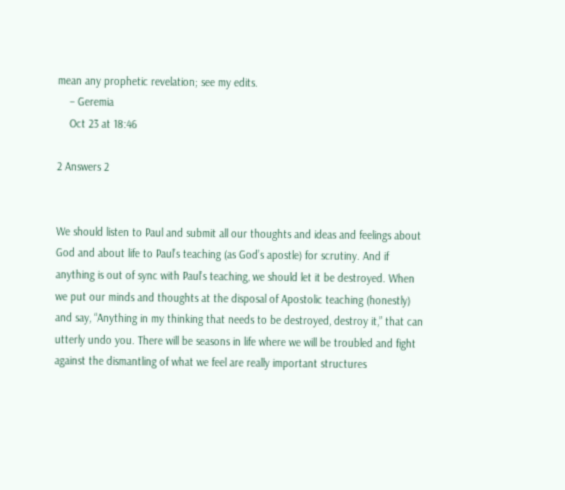mean any prophetic revelation; see my edits.
    – Geremia
    Oct 23 at 18:46

2 Answers 2


We should listen to Paul and submit all our thoughts and ideas and feelings about God and about life to Paul’s teaching (as God’s apostle) for scrutiny. And if anything is out of sync with Paul’s teaching, we should let it be destroyed. When we put our minds and thoughts at the disposal of Apostolic teaching (honestly) and say, “Anything in my thinking that needs to be destroyed, destroy it,” that can utterly undo you. There will be seasons in life where we will be troubled and fight against the dismantling of what we feel are really important structures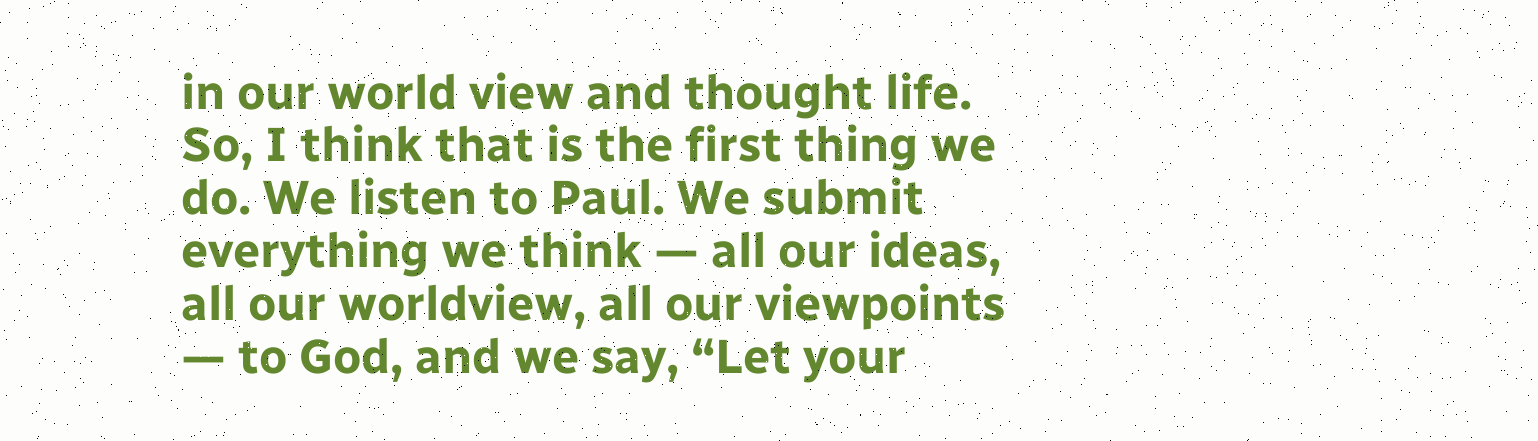in our world view and thought life. So, I think that is the first thing we do. We listen to Paul. We submit everything we think — all our ideas, all our worldview, all our viewpoints — to God, and we say, “Let your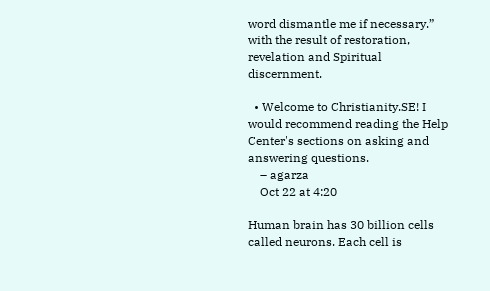word dismantle me if necessary.” with the result of restoration, revelation and Spiritual discernment.

  • Welcome to Christianity.SE! I would recommend reading the Help Center's sections on asking and answering questions.
    – agarza
    Oct 22 at 4:20

Human brain has 30 billion cells called neurons. Each cell is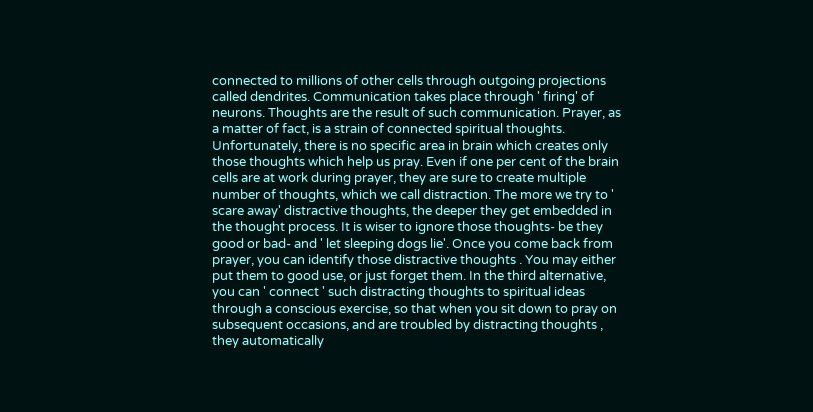connected to millions of other cells through outgoing projections called dendrites. Communication takes place through ' firing' of neurons. Thoughts are the result of such communication. Prayer, as a matter of fact, is a strain of connected spiritual thoughts. Unfortunately, there is no specific area in brain which creates only those thoughts which help us pray. Even if one per cent of the brain cells are at work during prayer, they are sure to create multiple number of thoughts, which we call distraction. The more we try to ' scare away' distractive thoughts, the deeper they get embedded in the thought process. It is wiser to ignore those thoughts- be they good or bad- and ' let sleeping dogs lie'. Once you come back from prayer, you can identify those distractive thoughts . You may either put them to good use, or just forget them. In the third alternative, you can ' connect ' such distracting thoughts to spiritual ideas through a conscious exercise, so that when you sit down to pray on subsequent occasions, and are troubled by distracting thoughts , they automatically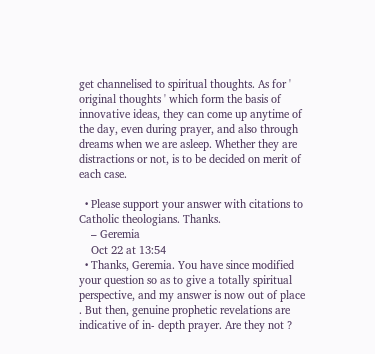get channelised to spiritual thoughts. As for ' original thoughts ' which form the basis of innovative ideas, they can come up anytime of the day, even during prayer, and also through dreams when we are asleep. Whether they are distractions or not, is to be decided on merit of each case.

  • Please support your answer with citations to Catholic theologians. Thanks.
    – Geremia
    Oct 22 at 13:54
  • Thanks, Geremia. You have since modified your question so as to give a totally spiritual perspective, and my answer is now out of place . But then, genuine prophetic revelations are indicative of in- depth prayer. Are they not ?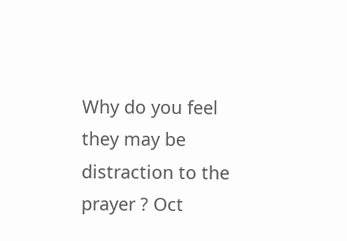Why do you feel they may be distraction to the prayer ? Oct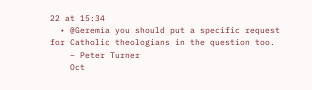22 at 15:34
  • @Geremia you should put a specific request for Catholic theologians in the question too.
    – Peter Turner
    Oct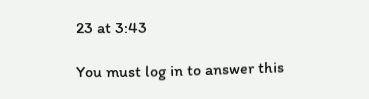23 at 3:43

You must log in to answer this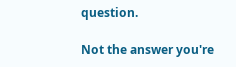question.

Not the answer you're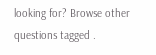looking for? Browse other questions tagged .